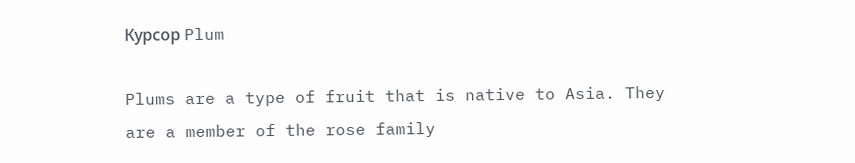Курсор Plum

Plums are a type of fruit that is native to Asia. They are a member of the rose family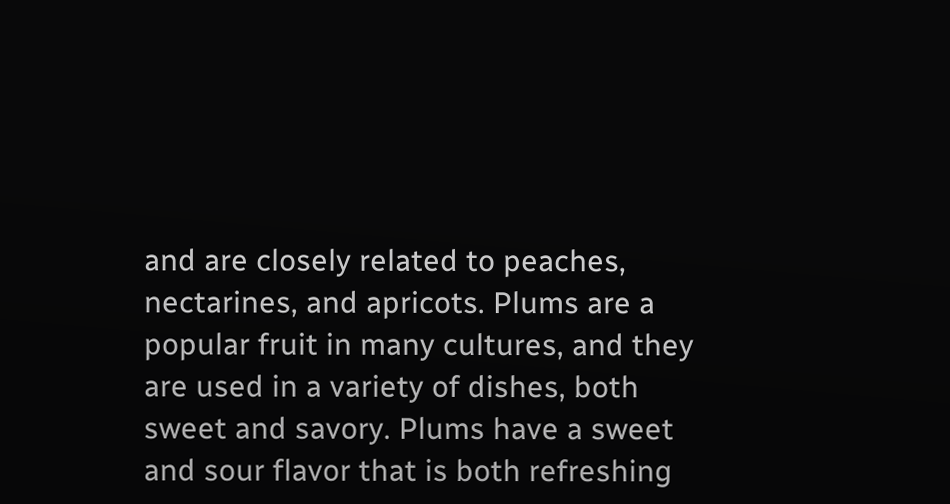and are closely related to peaches, nectarines, and apricots. Plums are a popular fruit in many cultures, and they are used in a variety of dishes, both sweet and savory. Plums have a sweet and sour flavor that is both refreshing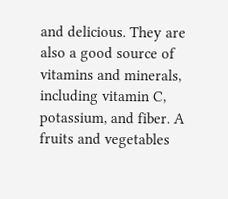and delicious. They are also a good source of vitamins and minerals, including vitamin C, potassium, and fiber. A fruits and vegetables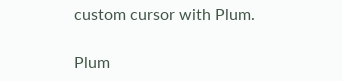custom cursor with Plum.

Plum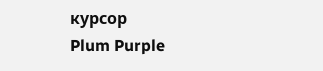курсор
Plum Purple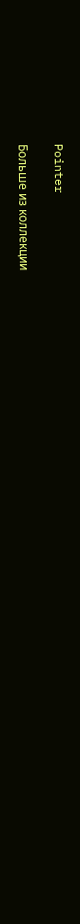Pointer

Больше из коллекции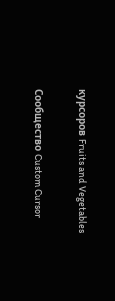курсоров Fruits and Vegetables

Сообщество Custom Cursor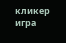кликер игра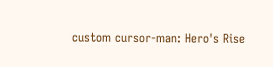custom cursor-man: Hero's Rise